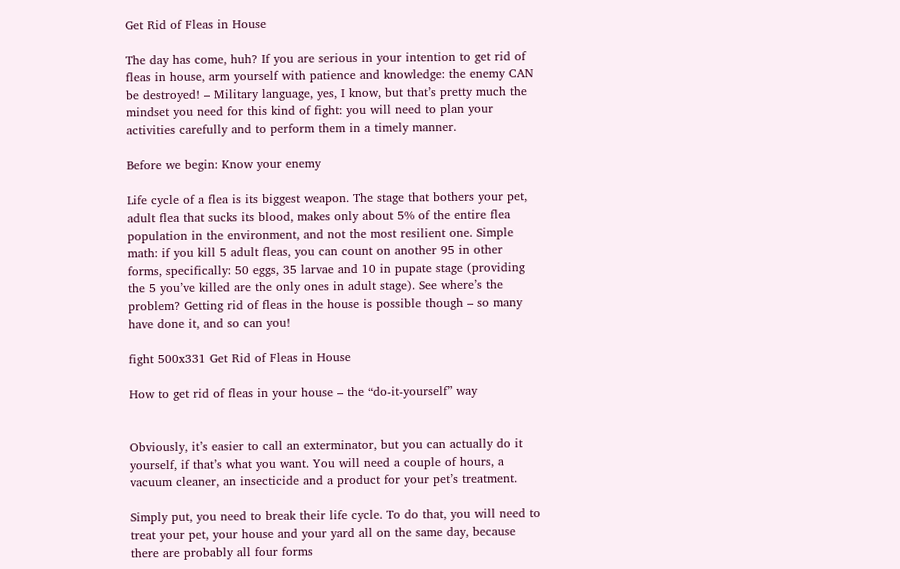Get Rid of Fleas in House

The day has come, huh? If you are serious in your intention to get rid of fleas in house, arm yourself with patience and knowledge: the enemy CAN be destroyed! – Military language, yes, I know, but that’s pretty much the mindset you need for this kind of fight: you will need to plan your activities carefully and to perform them in a timely manner.

Before we begin: Know your enemy

Life cycle of a flea is its biggest weapon. The stage that bothers your pet, adult flea that sucks its blood, makes only about 5% of the entire flea population in the environment, and not the most resilient one. Simple math: if you kill 5 adult fleas, you can count on another 95 in other forms, specifically: 50 eggs, 35 larvae and 10 in pupate stage (providing the 5 you’ve killed are the only ones in adult stage). See where’s the problem? Getting rid of fleas in the house is possible though – so many have done it, and so can you!

fight 500x331 Get Rid of Fleas in House

How to get rid of fleas in your house – the “do-it-yourself” way


Obviously, it’s easier to call an exterminator, but you can actually do it yourself, if that’s what you want. You will need a couple of hours, a vacuum cleaner, an insecticide and a product for your pet’s treatment.

Simply put, you need to break their life cycle. To do that, you will need to treat your pet, your house and your yard all on the same day, because there are probably all four forms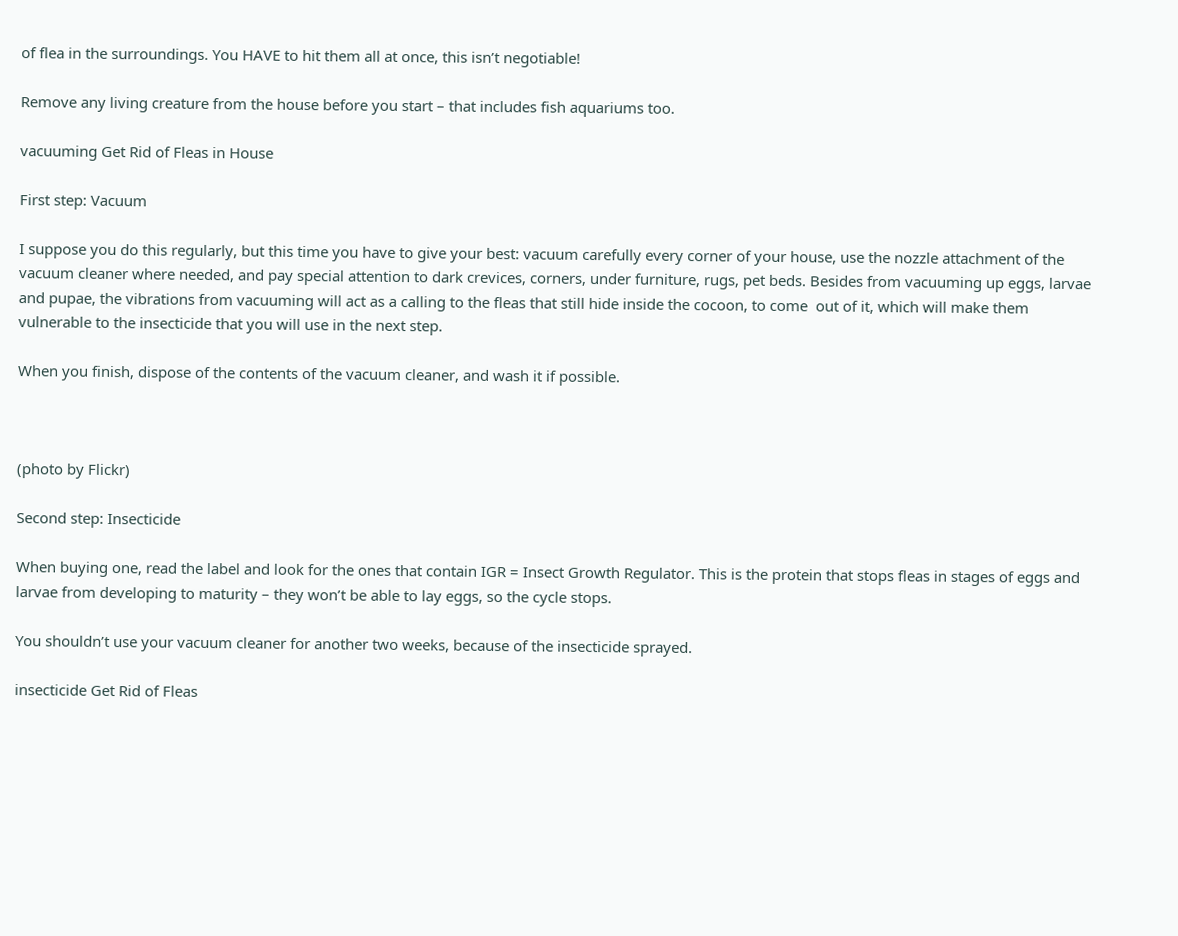of flea in the surroundings. You HAVE to hit them all at once, this isn’t negotiable!

Remove any living creature from the house before you start – that includes fish aquariums too.

vacuuming Get Rid of Fleas in House

First step: Vacuum

I suppose you do this regularly, but this time you have to give your best: vacuum carefully every corner of your house, use the nozzle attachment of the vacuum cleaner where needed, and pay special attention to dark crevices, corners, under furniture, rugs, pet beds. Besides from vacuuming up eggs, larvae and pupae, the vibrations from vacuuming will act as a calling to the fleas that still hide inside the cocoon, to come  out of it, which will make them vulnerable to the insecticide that you will use in the next step.

When you finish, dispose of the contents of the vacuum cleaner, and wash it if possible.



(photo by Flickr)

Second step: Insecticide

When buying one, read the label and look for the ones that contain IGR = Insect Growth Regulator. This is the protein that stops fleas in stages of eggs and larvae from developing to maturity – they won’t be able to lay eggs, so the cycle stops.

You shouldn’t use your vacuum cleaner for another two weeks, because of the insecticide sprayed.

insecticide Get Rid of Fleas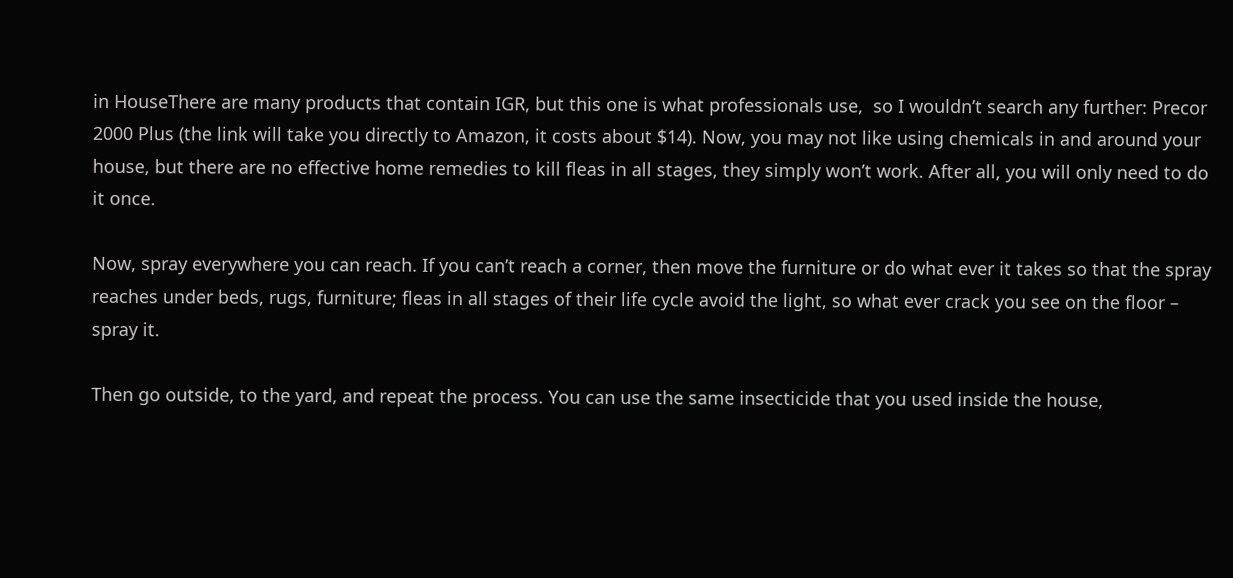in HouseThere are many products that contain IGR, but this one is what professionals use,  so I wouldn’t search any further: Precor 2000 Plus (the link will take you directly to Amazon, it costs about $14). Now, you may not like using chemicals in and around your house, but there are no effective home remedies to kill fleas in all stages, they simply won’t work. After all, you will only need to do it once.

Now, spray everywhere you can reach. If you can’t reach a corner, then move the furniture or do what ever it takes so that the spray reaches under beds, rugs, furniture; fleas in all stages of their life cycle avoid the light, so what ever crack you see on the floor – spray it.

Then go outside, to the yard, and repeat the process. You can use the same insecticide that you used inside the house,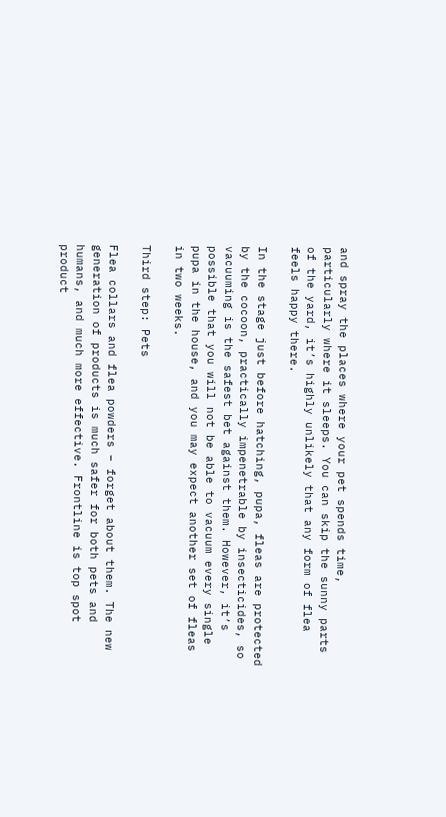and spray the places where your pet spends time, particularly where it sleeps. You can skip the sunny parts of the yard, it’s highly unlikely that any form of flea feels happy there.

In the stage just before hatching, pupa, fleas are protected by the cocoon, practically impenetrable by insecticides, so vacuuming is the safest bet against them. However, it’s possible that you will not be able to vacuum every single pupa in the house, and you may expect another set of fleas in two weeks.

Third step: Pets

Flea collars and flea powders – forget about them. The new generation of products is much safer for both pets and humans, and much more effective. Frontline is top spot product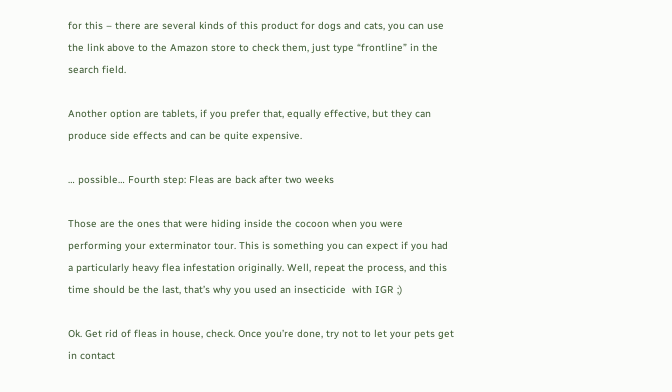for this – there are several kinds of this product for dogs and cats, you can use the link above to the Amazon store to check them, just type “frontline” in the search field.

Another option are tablets, if you prefer that, equally effective, but they can produce side effects and can be quite expensive.

… possible… Fourth step: Fleas are back after two weeks

Those are the ones that were hiding inside the cocoon when you were performing your exterminator tour. This is something you can expect if you had a particularly heavy flea infestation originally. Well, repeat the process, and this time should be the last, that’s why you used an insecticide  with IGR ;)

Ok. Get rid of fleas in house, check. Once you’re done, try not to let your pets get in contact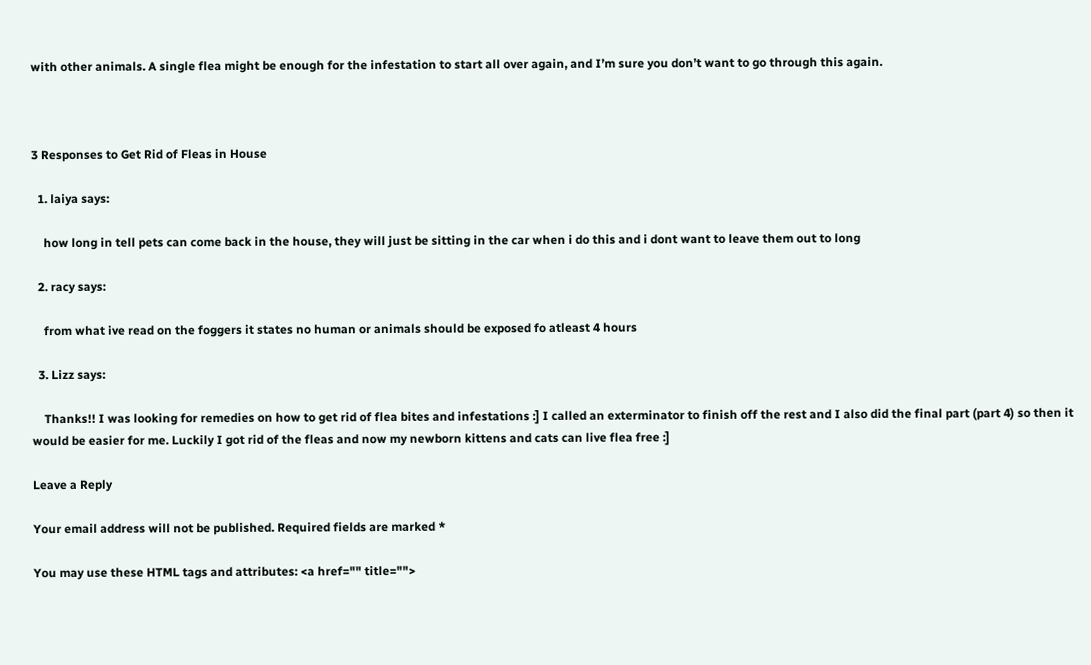with other animals. A single flea might be enough for the infestation to start all over again, and I’m sure you don’t want to go through this again.



3 Responses to Get Rid of Fleas in House

  1. laiya says:

    how long in tell pets can come back in the house, they will just be sitting in the car when i do this and i dont want to leave them out to long

  2. racy says:

    from what ive read on the foggers it states no human or animals should be exposed fo atleast 4 hours

  3. Lizz says:

    Thanks!! I was looking for remedies on how to get rid of flea bites and infestations :] I called an exterminator to finish off the rest and I also did the final part (part 4) so then it would be easier for me. Luckily I got rid of the fleas and now my newborn kittens and cats can live flea free :]

Leave a Reply

Your email address will not be published. Required fields are marked *

You may use these HTML tags and attributes: <a href="" title="">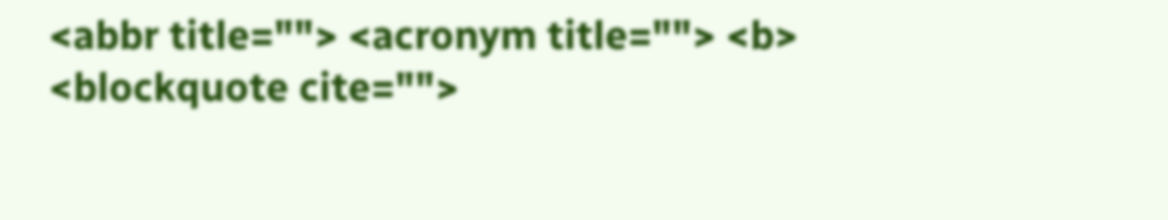<abbr title=""> <acronym title=""> <b> <blockquote cite="">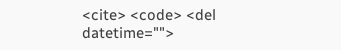<cite> <code> <del datetime="">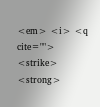<em> <i> <q cite=""> <strike> <strong>